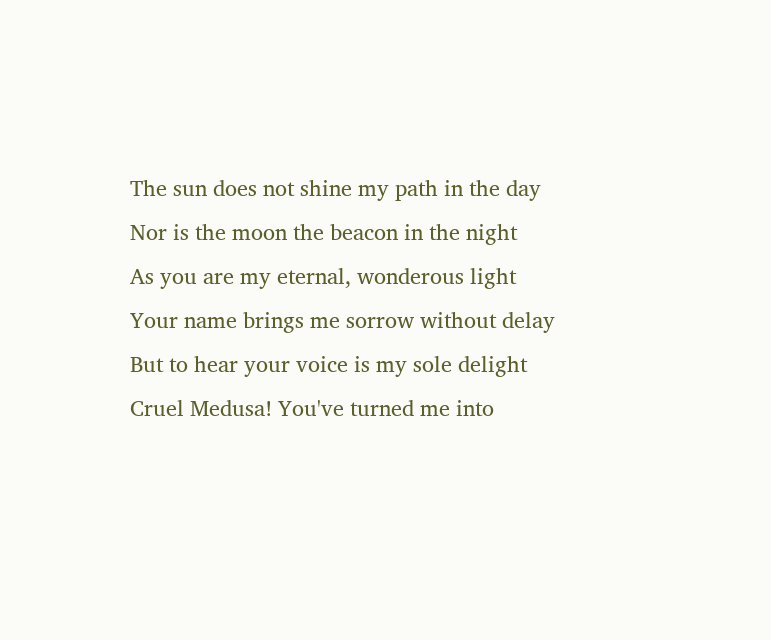The sun does not shine my path in the day
Nor is the moon the beacon in the night
As you are my eternal, wonderous light
Your name brings me sorrow without delay
But to hear your voice is my sole delight
Cruel Medusa! You've turned me into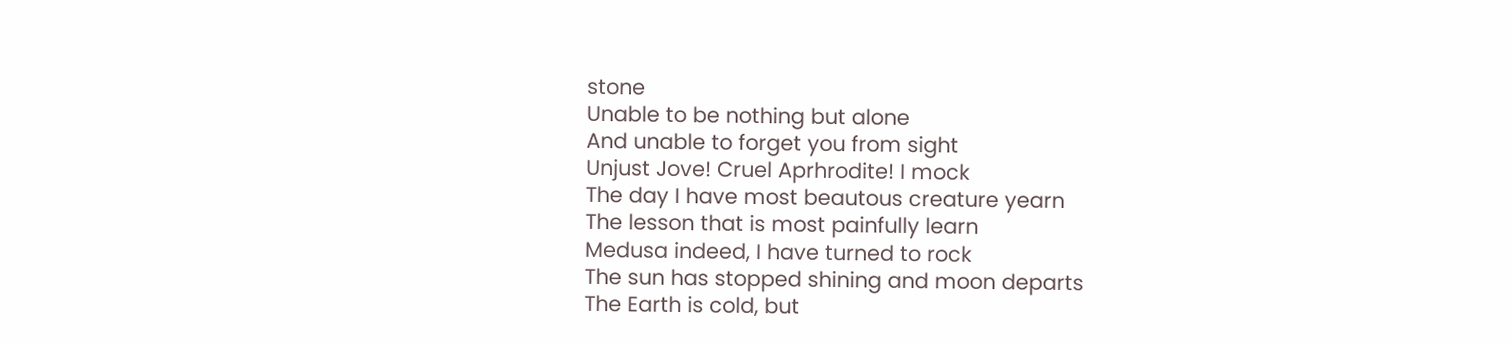stone
Unable to be nothing but alone
And unable to forget you from sight
Unjust Jove! Cruel Aprhrodite! I mock
The day I have most beautous creature yearn
The lesson that is most painfully learn
Medusa indeed, I have turned to rock
The sun has stopped shining and moon departs
The Earth is cold, but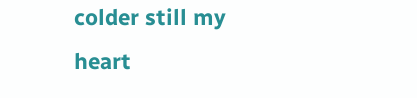colder still my heart